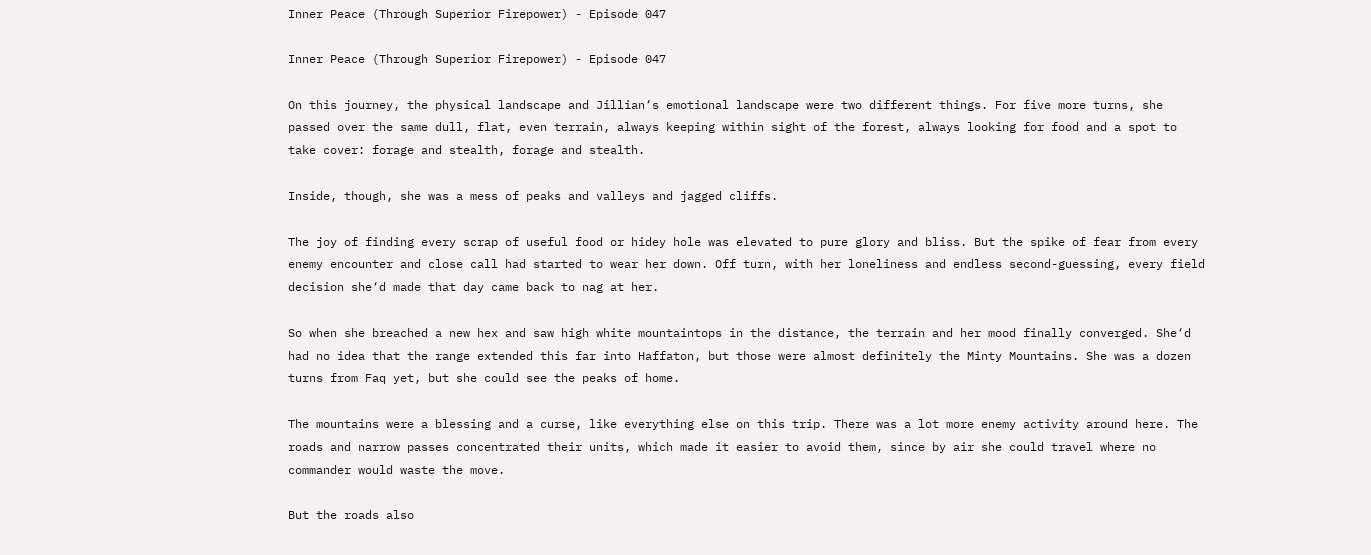Inner Peace (Through Superior Firepower) - Episode 047

Inner Peace (Through Superior Firepower) - Episode 047

On this journey, the physical landscape and Jillian‘s emotional landscape were two different things. For five more turns, she passed over the same dull, flat, even terrain, always keeping within sight of the forest, always looking for food and a spot to take cover: forage and stealth, forage and stealth.

Inside, though, she was a mess of peaks and valleys and jagged cliffs.

The joy of finding every scrap of useful food or hidey hole was elevated to pure glory and bliss. But the spike of fear from every enemy encounter and close call had started to wear her down. Off turn, with her loneliness and endless second-guessing, every field decision she‘d made that day came back to nag at her.

So when she breached a new hex and saw high white mountaintops in the distance, the terrain and her mood finally converged. She‘d had no idea that the range extended this far into Haffaton, but those were almost definitely the Minty Mountains. She was a dozen turns from Faq yet, but she could see the peaks of home.

The mountains were a blessing and a curse, like everything else on this trip. There was a lot more enemy activity around here. The roads and narrow passes concentrated their units, which made it easier to avoid them, since by air she could travel where no commander would waste the move.

But the roads also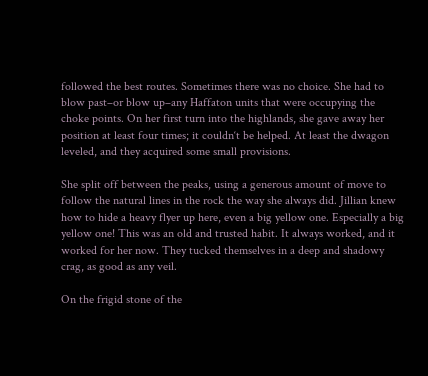followed the best routes. Sometimes there was no choice. She had to blow past–or blow up–any Haffaton units that were occupying the choke points. On her first turn into the highlands, she gave away her position at least four times; it couldn‘t be helped. At least the dwagon leveled, and they acquired some small provisions.

She split off between the peaks, using a generous amount of move to follow the natural lines in the rock the way she always did. Jillian knew how to hide a heavy flyer up here, even a big yellow one. Especially a big yellow one! This was an old and trusted habit. It always worked, and it worked for her now. They tucked themselves in a deep and shadowy crag, as good as any veil.

On the frigid stone of the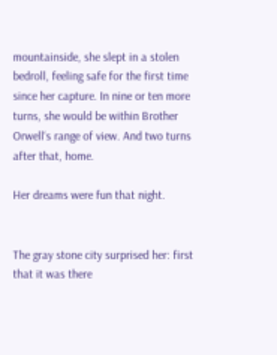mountainside, she slept in a stolen bedroll, feeling safe for the first time since her capture. In nine or ten more turns, she would be within Brother Orwell‘s range of view. And two turns after that, home.

Her dreams were fun that night.


The gray stone city surprised her: first that it was there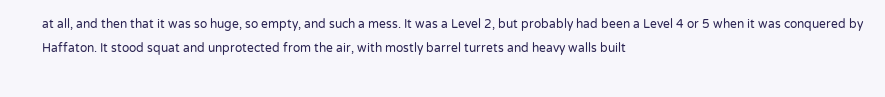at all, and then that it was so huge, so empty, and such a mess. It was a Level 2, but probably had been a Level 4 or 5 when it was conquered by Haffaton. It stood squat and unprotected from the air, with mostly barrel turrets and heavy walls built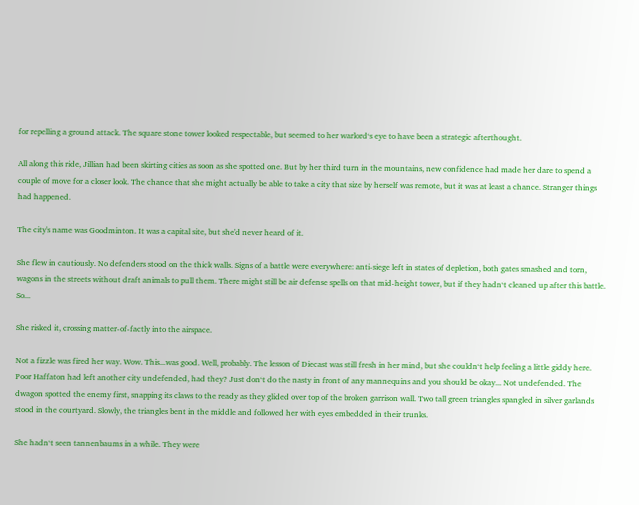for repelling a ground attack. The square stone tower looked respectable, but seemed to her warlord‘s eye to have been a strategic afterthought.

All along this ride, Jillian had been skirting cities as soon as she spotted one. But by her third turn in the mountains, new confidence had made her dare to spend a couple of move for a closer look. The chance that she might actually be able to take a city that size by herself was remote, but it was at least a chance. Stranger things had happened.

The city's name was Goodminton. It was a capital site, but she'd never heard of it.

She flew in cautiously. No defenders stood on the thick walls. Signs of a battle were everywhere: anti-siege left in states of depletion, both gates smashed and torn, wagons in the streets without draft animals to pull them. There might still be air defense spells on that mid-height tower, but if they hadn‘t cleaned up after this battle. So...

She risked it, crossing matter-of-factly into the airspace.

Not a fizzle was fired her way. Wow. This...was good. Well, probably. The lesson of Diecast was still fresh in her mind, but she couldn‘t help feeling a little giddy here. Poor Haffaton had left another city undefended, had they? Just don‘t do the nasty in front of any mannequins and you should be okay... Not undefended. The dwagon spotted the enemy first, snapping its claws to the ready as they glided over top of the broken garrison wall. Two tall green triangles spangled in silver garlands stood in the courtyard. Slowly, the triangles bent in the middle and followed her with eyes embedded in their trunks.

She hadn‘t seen tannenbaums in a while. They were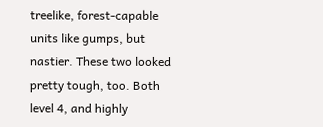treelike, forest-capable units like gumps, but nastier. These two looked pretty tough, too. Both level 4, and highly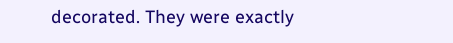decorated. They were exactly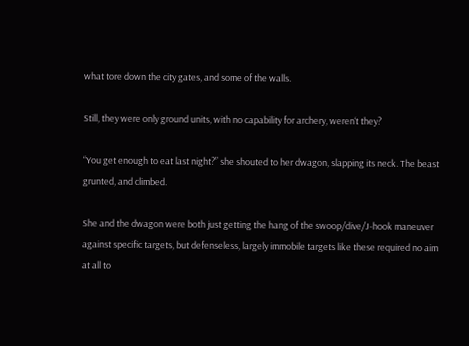what tore down the city gates, and some of the walls.

Still, they were only ground units, with no capability for archery, weren‘t they?

“You get enough to eat last night?” she shouted to her dwagon, slapping its neck. The beast grunted, and climbed.

She and the dwagon were both just getting the hang of the swoop/dive/J-hook maneuver against specific targets, but defenseless, largely immobile targets like these required no aim at all to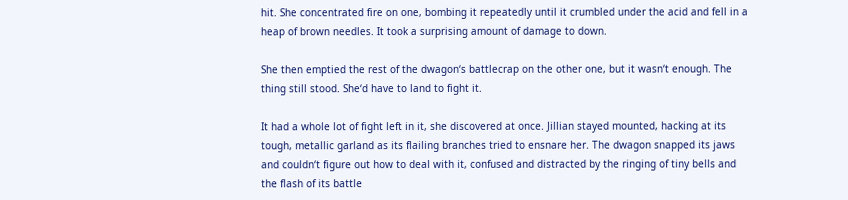hit. She concentrated fire on one, bombing it repeatedly until it crumbled under the acid and fell in a heap of brown needles. It took a surprising amount of damage to down.

She then emptied the rest of the dwagon‘s battlecrap on the other one, but it wasn‘t enough. The thing still stood. She‘d have to land to fight it.

It had a whole lot of fight left in it, she discovered at once. Jillian stayed mounted, hacking at its tough, metallic garland as its flailing branches tried to ensnare her. The dwagon snapped its jaws and couldn‘t figure out how to deal with it, confused and distracted by the ringing of tiny bells and the flash of its battle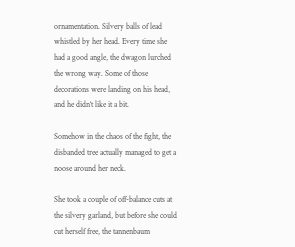ornamentation. Silvery balls of lead whistled by her head. Every time she had a good angle, the dwagon lurched the wrong way. Some of those decorations were landing on his head, and he didn‘t like it a bit.

Somehow in the chaos of the fight, the disbanded tree actually managed to get a noose around her neck.

She took a couple of off-balance cuts at the silvery garland, but before she could cut herself free, the tannenbaum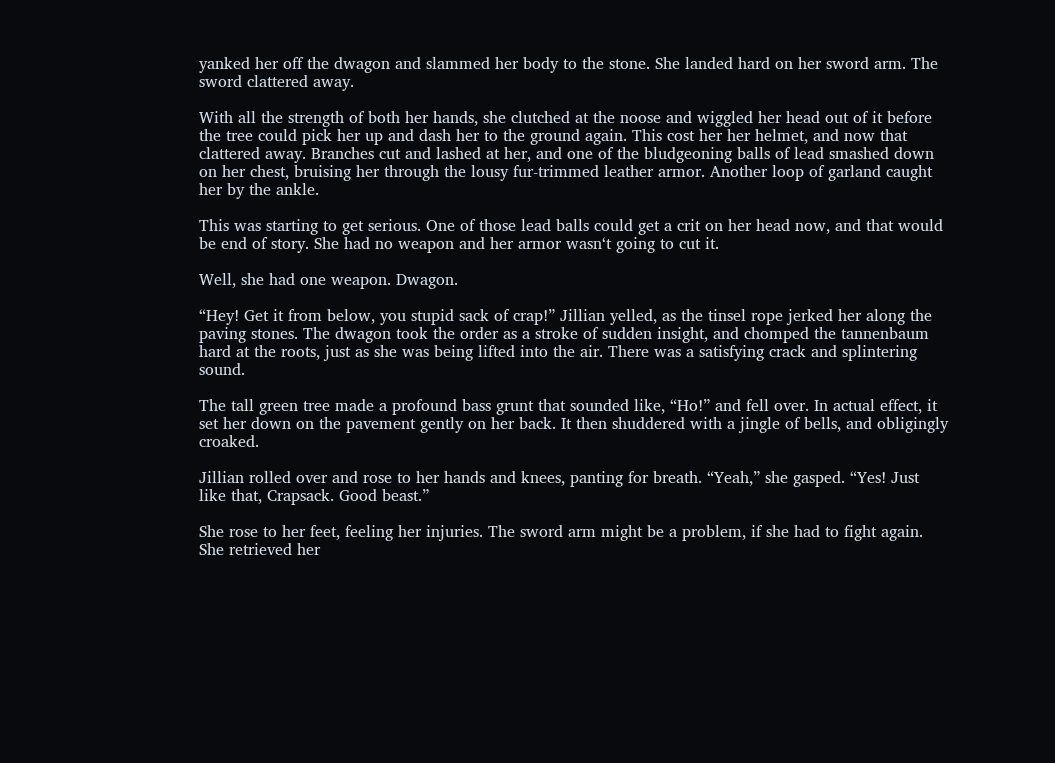yanked her off the dwagon and slammed her body to the stone. She landed hard on her sword arm. The sword clattered away.

With all the strength of both her hands, she clutched at the noose and wiggled her head out of it before the tree could pick her up and dash her to the ground again. This cost her her helmet, and now that clattered away. Branches cut and lashed at her, and one of the bludgeoning balls of lead smashed down on her chest, bruising her through the lousy fur-trimmed leather armor. Another loop of garland caught her by the ankle.

This was starting to get serious. One of those lead balls could get a crit on her head now, and that would be end of story. She had no weapon and her armor wasn‘t going to cut it.

Well, she had one weapon. Dwagon.

“Hey! Get it from below, you stupid sack of crap!” Jillian yelled, as the tinsel rope jerked her along the paving stones. The dwagon took the order as a stroke of sudden insight, and chomped the tannenbaum hard at the roots, just as she was being lifted into the air. There was a satisfying crack and splintering sound.

The tall green tree made a profound bass grunt that sounded like, “Ho!” and fell over. In actual effect, it set her down on the pavement gently on her back. It then shuddered with a jingle of bells, and obligingly croaked.

Jillian rolled over and rose to her hands and knees, panting for breath. “Yeah,” she gasped. “Yes! Just like that, Crapsack. Good beast.”

She rose to her feet, feeling her injuries. The sword arm might be a problem, if she had to fight again. She retrieved her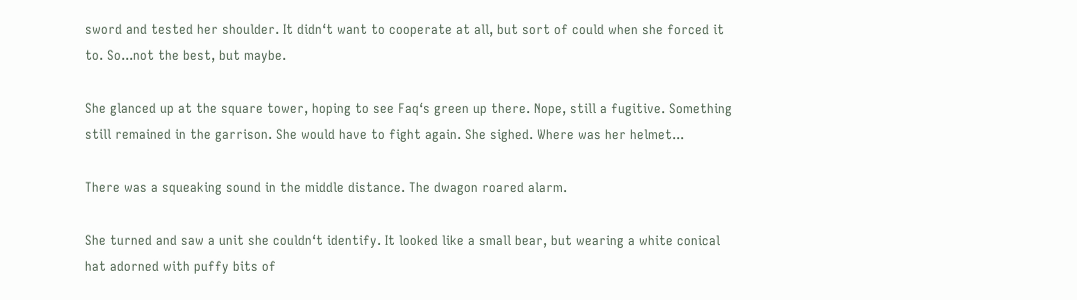sword and tested her shoulder. It didn‘t want to cooperate at all, but sort of could when she forced it to. So...not the best, but maybe.

She glanced up at the square tower, hoping to see Faq‘s green up there. Nope, still a fugitive. Something still remained in the garrison. She would have to fight again. She sighed. Where was her helmet...

There was a squeaking sound in the middle distance. The dwagon roared alarm.

She turned and saw a unit she couldn‘t identify. It looked like a small bear, but wearing a white conical hat adorned with puffy bits of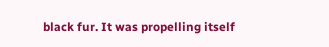black fur. It was propelling itself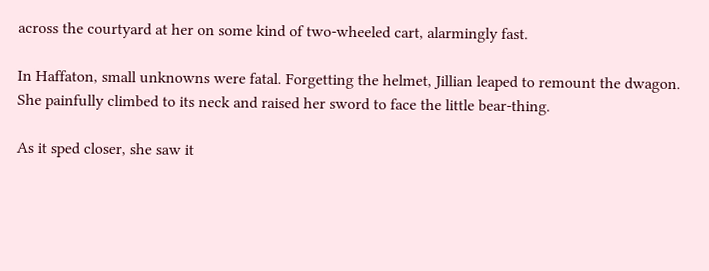across the courtyard at her on some kind of two-wheeled cart, alarmingly fast.

In Haffaton, small unknowns were fatal. Forgetting the helmet, Jillian leaped to remount the dwagon. She painfully climbed to its neck and raised her sword to face the little bear-thing.

As it sped closer, she saw it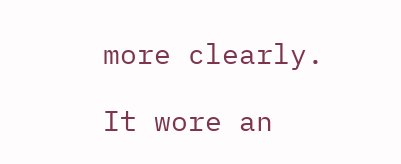more clearly.

It wore an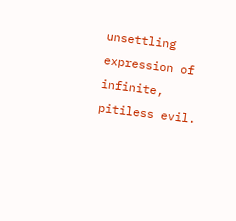unsettling expression of infinite, pitiless evil.